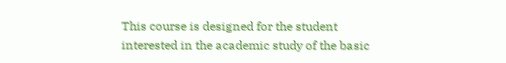This course is designed for the student interested in the academic study of the basic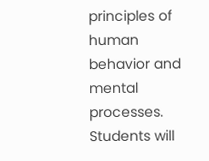principles of human behavior and mental processes. Students will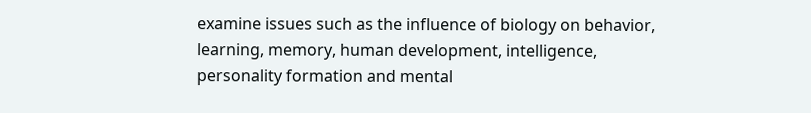examine issues such as the influence of biology on behavior, learning, memory, human development, intelligence, personality formation and mental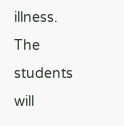illness. The students will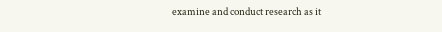examine and conduct research as it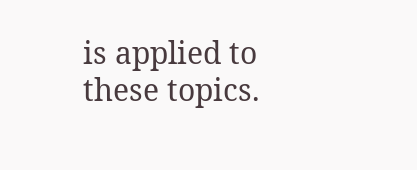is applied to these topics.